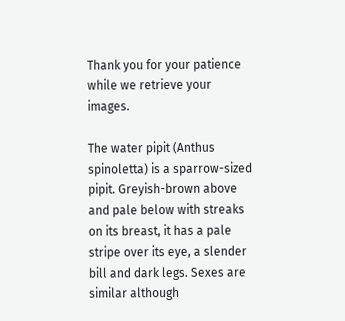Thank you for your patience while we retrieve your images.

The water pipit (Anthus spinoletta) is a sparrow-sized pipit. Greyish-brown above and pale below with streaks on its breast, it has a pale stripe over its eye, a slender bill and dark legs. Sexes are similar although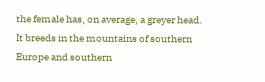the female has, on average, a greyer head. It breeds in the mountains of southern Europe and southern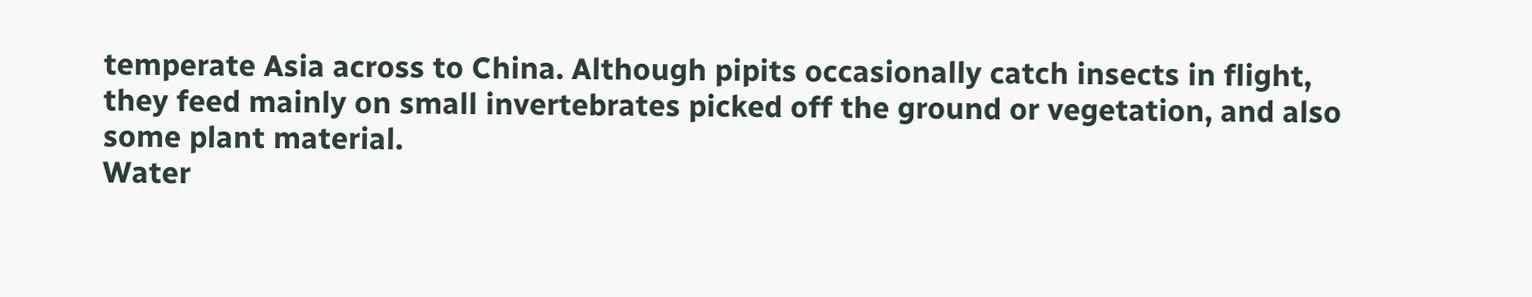temperate Asia across to China. Although pipits occasionally catch insects in flight, they feed mainly on small invertebrates picked off the ground or vegetation, and also some plant material.
Water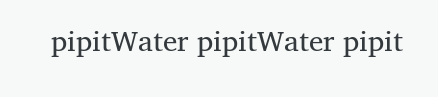pipitWater pipitWater pipit